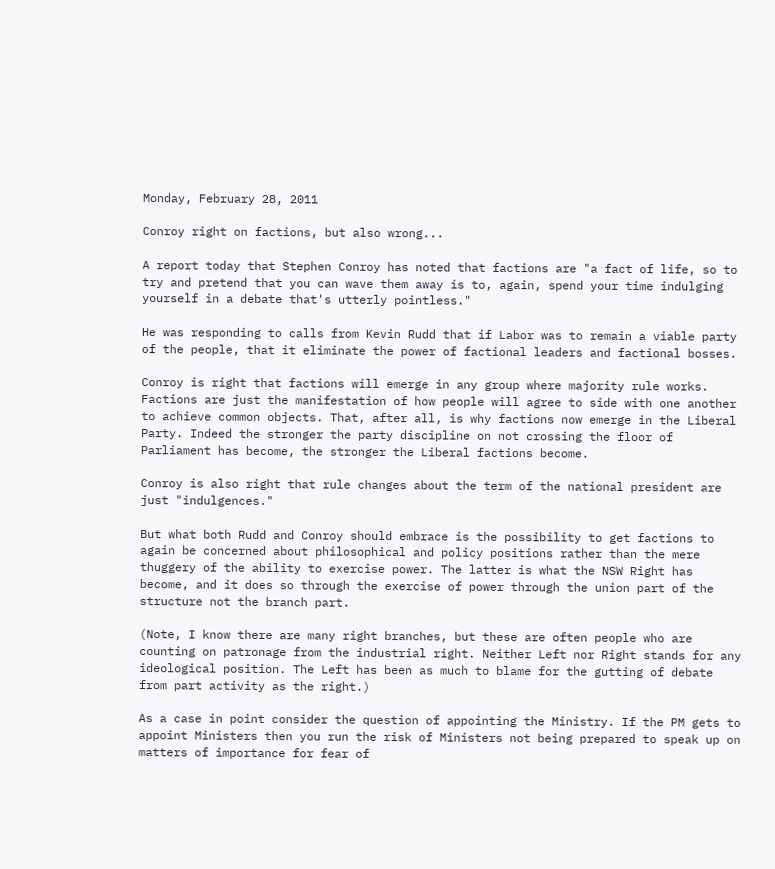Monday, February 28, 2011

Conroy right on factions, but also wrong...

A report today that Stephen Conroy has noted that factions are "a fact of life, so to try and pretend that you can wave them away is to, again, spend your time indulging yourself in a debate that's utterly pointless."

He was responding to calls from Kevin Rudd that if Labor was to remain a viable party of the people, that it eliminate the power of factional leaders and factional bosses.

Conroy is right that factions will emerge in any group where majority rule works. Factions are just the manifestation of how people will agree to side with one another to achieve common objects. That, after all, is why factions now emerge in the Liberal Party. Indeed the stronger the party discipline on not crossing the floor of Parliament has become, the stronger the Liberal factions become.

Conroy is also right that rule changes about the term of the national president are just "indulgences."

But what both Rudd and Conroy should embrace is the possibility to get factions to again be concerned about philosophical and policy positions rather than the mere thuggery of the ability to exercise power. The latter is what the NSW Right has become, and it does so through the exercise of power through the union part of the structure not the branch part.

(Note, I know there are many right branches, but these are often people who are counting on patronage from the industrial right. Neither Left nor Right stands for any ideological position. The Left has been as much to blame for the gutting of debate from part activity as the right.)

As a case in point consider the question of appointing the Ministry. If the PM gets to appoint Ministers then you run the risk of Ministers not being prepared to speak up on matters of importance for fear of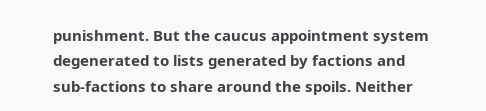punishment. But the caucus appointment system degenerated to lists generated by factions and sub-factions to share around the spoils. Neither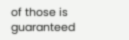of those is guaranteed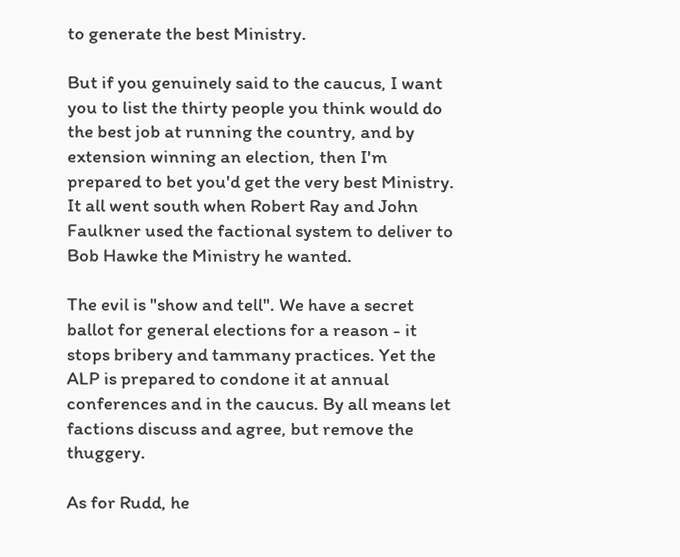to generate the best Ministry.

But if you genuinely said to the caucus, I want you to list the thirty people you think would do the best job at running the country, and by extension winning an election, then I'm prepared to bet you'd get the very best Ministry. It all went south when Robert Ray and John Faulkner used the factional system to deliver to Bob Hawke the Ministry he wanted.

The evil is "show and tell". We have a secret ballot for general elections for a reason - it stops bribery and tammany practices. Yet the ALP is prepared to condone it at annual conferences and in the caucus. By all means let factions discuss and agree, but remove the thuggery.

As for Rudd, he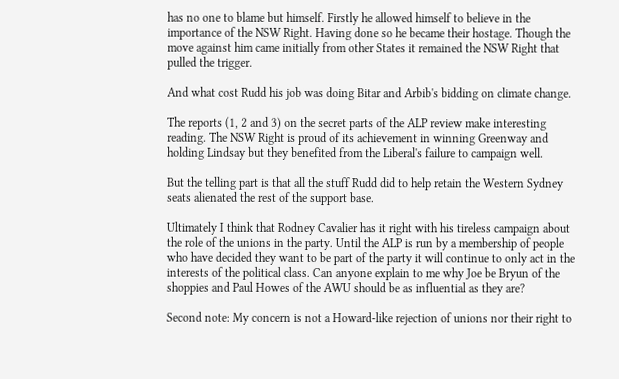has no one to blame but himself. Firstly he allowed himself to believe in the importance of the NSW Right. Having done so he became their hostage. Though the move against him came initially from other States it remained the NSW Right that pulled the trigger.

And what cost Rudd his job was doing Bitar and Arbib's bidding on climate change.

The reports (1, 2 and 3) on the secret parts of the ALP review make interesting reading. The NSW Right is proud of its achievement in winning Greenway and holding Lindsay but they benefited from the Liberal's failure to campaign well.

But the telling part is that all the stuff Rudd did to help retain the Western Sydney seats alienated the rest of the support base.

Ultimately I think that Rodney Cavalier has it right with his tireless campaign about the role of the unions in the party. Until the ALP is run by a membership of people who have decided they want to be part of the party it will continue to only act in the interests of the political class. Can anyone explain to me why Joe be Bryun of the shoppies and Paul Howes of the AWU should be as influential as they are?

Second note: My concern is not a Howard-like rejection of unions nor their right to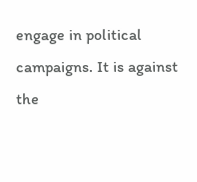engage in political campaigns. It is against the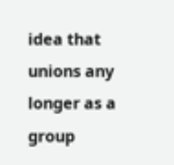idea that unions any longer as a group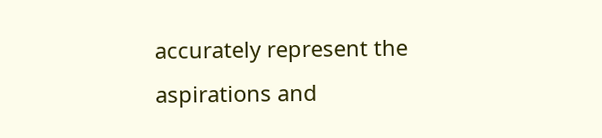accurately represent the aspirations and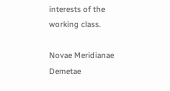interests of the working class.

Novae Meridianae Demetae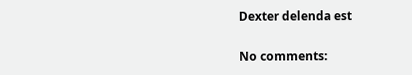Dexter delenda est

No comments: